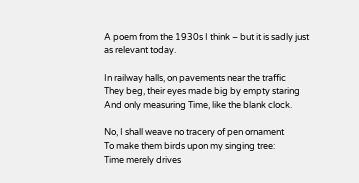A poem from the 1930s I think – but it is sadly just as relevant today.

In railway halls, on pavements near the traffic
They beg, their eyes made big by empty staring
And only measuring Time, like the blank clock.

No, I shall weave no tracery of pen ornament
To make them birds upon my singing tree:
Time merely drives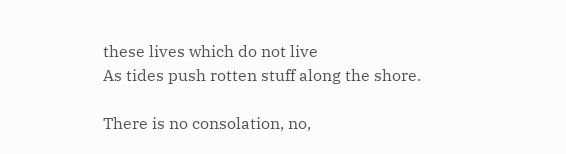these lives which do not live
As tides push rotten stuff along the shore.

There is no consolation, no,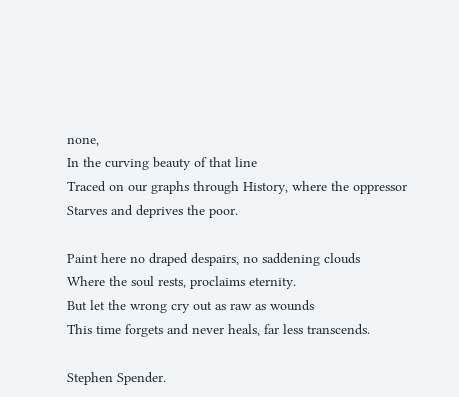none,
In the curving beauty of that line
Traced on our graphs through History, where the oppressor
Starves and deprives the poor.

Paint here no draped despairs, no saddening clouds
Where the soul rests, proclaims eternity.
But let the wrong cry out as raw as wounds
This time forgets and never heals, far less transcends.

Stephen Spender.